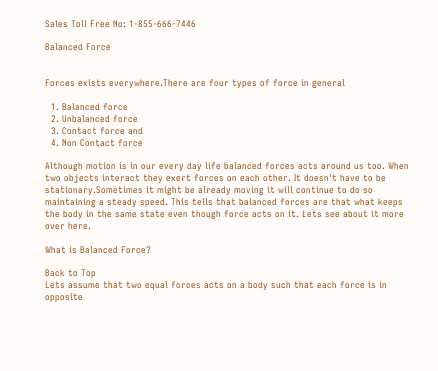Sales Toll Free No: 1-855-666-7446

Balanced Force


Forces exists everywhere.There are four types of force in general

  1. Balanced force
  2. Unbalanced force
  3. Contact force and
  4. Non Contact force

Although motion is in our every day life balanced forces acts around us too. When two objects interact they exert forces on each other. It doesn't have to be stationary.Sometimes it might be already moving it will continue to do so maintaining a steady speed. This tells that balanced forces are that what keeps the body in the same state even though force acts on it. Lets see about it more over here.

What is Balanced Force?

Back to Top
Lets assume that two equal forces acts on a body such that each force is in opposite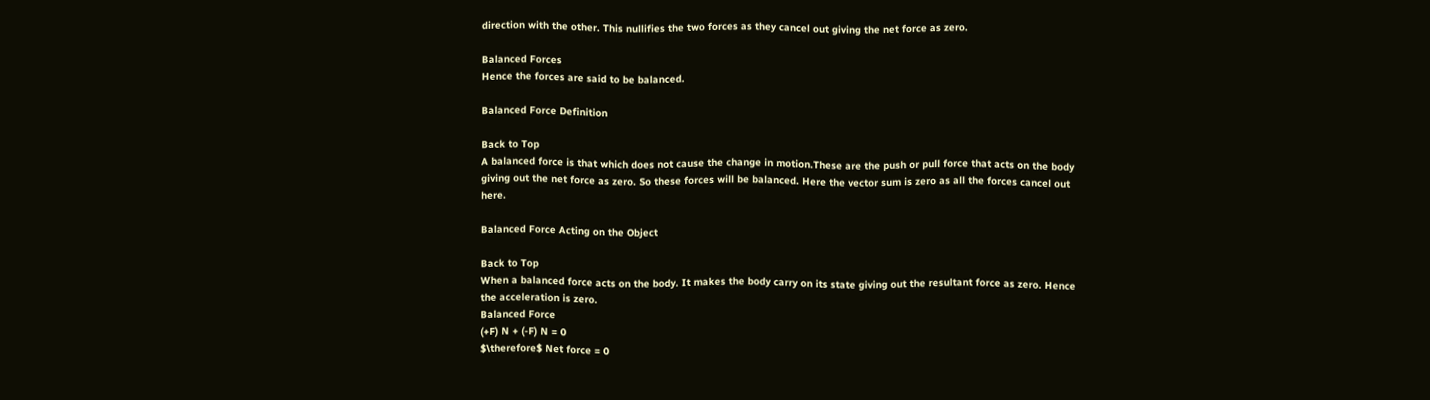direction with the other. This nullifies the two forces as they cancel out giving the net force as zero.

Balanced Forces
Hence the forces are said to be balanced.

Balanced Force Definition

Back to Top
A balanced force is that which does not cause the change in motion.These are the push or pull force that acts on the body giving out the net force as zero. So these forces will be balanced. Here the vector sum is zero as all the forces cancel out here.

Balanced Force Acting on the Object

Back to Top
When a balanced force acts on the body. It makes the body carry on its state giving out the resultant force as zero. Hence the acceleration is zero.
Balanced Force
(+F) N + (-F) N = 0
$\therefore$ Net force = 0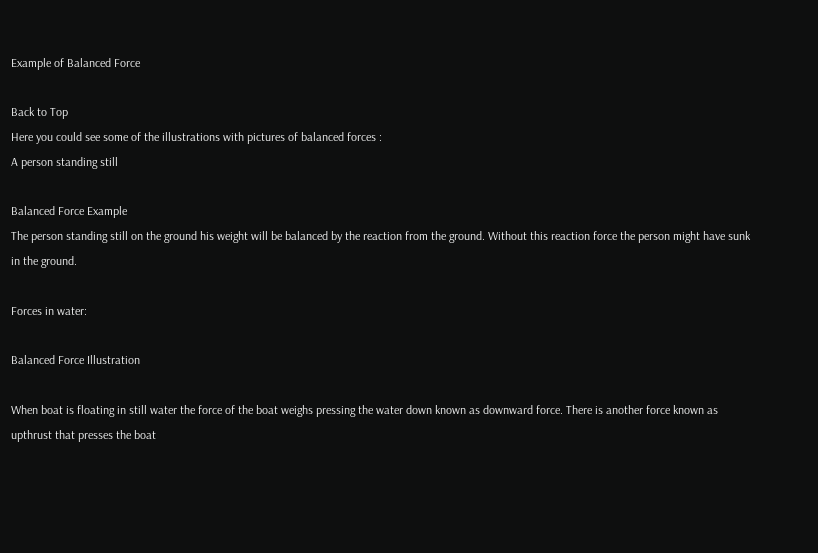Example of Balanced Force

Back to Top
Here you could see some of the illustrations with pictures of balanced forces :
A person standing still

Balanced Force Example
The person standing still on the ground his weight will be balanced by the reaction from the ground. Without this reaction force the person might have sunk in the ground.

Forces in water:

Balanced Force Illustration

When boat is floating in still water the force of the boat weighs pressing the water down known as downward force. There is another force known as upthrust that presses the boat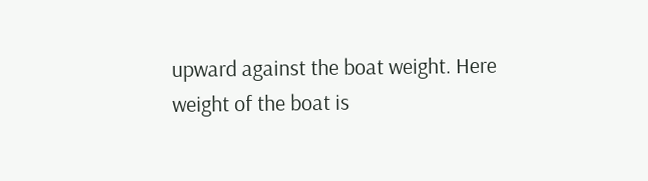upward against the boat weight. Here weight of the boat is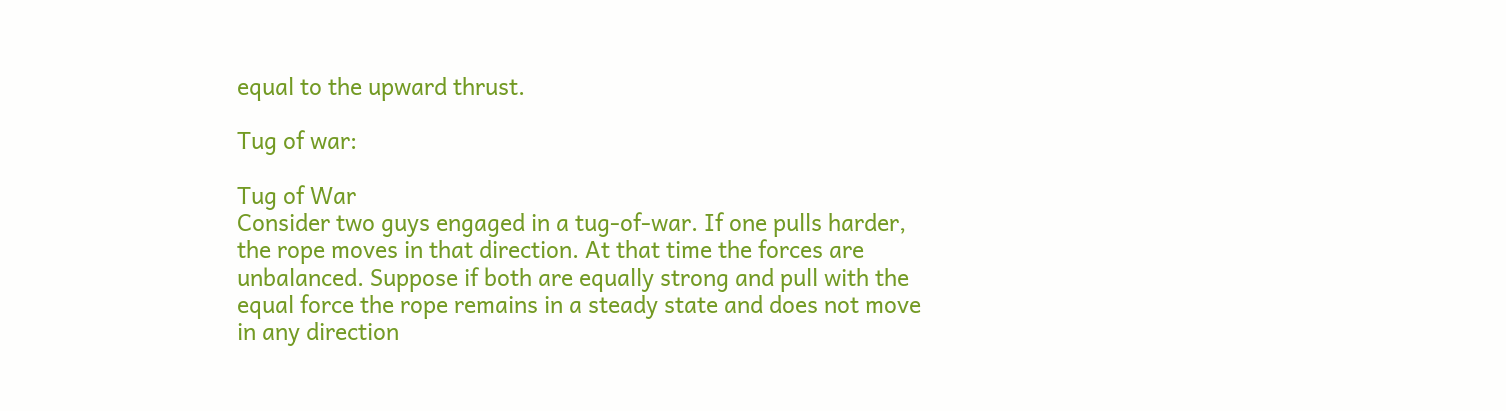equal to the upward thrust.

Tug of war:

Tug of War
Consider two guys engaged in a tug-of-war. If one pulls harder, the rope moves in that direction. At that time the forces are unbalanced. Suppose if both are equally strong and pull with the equal force the rope remains in a steady state and does not move in any direction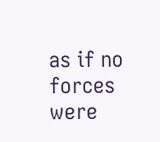as if no forces were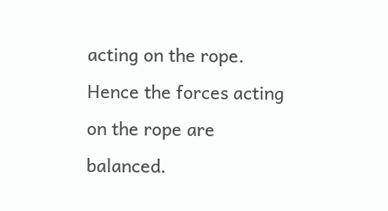acting on the rope. Hence the forces acting on the rope are balanced.